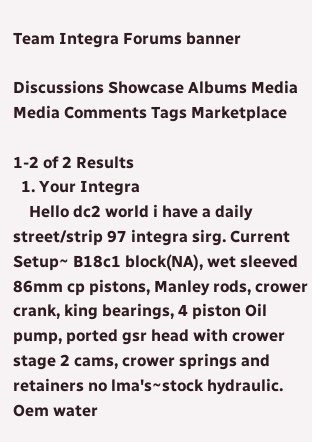Team Integra Forums banner

Discussions Showcase Albums Media Media Comments Tags Marketplace

1-2 of 2 Results
  1. Your Integra
    Hello dc2 world i have a daily street/strip 97 integra sirg. Current Setup~ B18c1 block(NA), wet sleeved 86mm cp pistons, Manley rods, crower crank, king bearings, 4 piston Oil pump, ported gsr head with crower stage 2 cams, crower springs and retainers no lma's~stock hydraulic. Oem water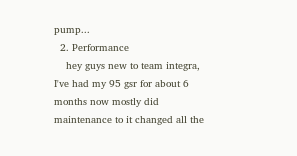pump...
  2. Performance
    hey guys new to team integra, I've had my 95 gsr for about 6 months now mostly did maintenance to it changed all the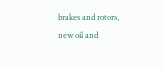brakes and rotors, new oil and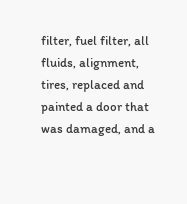filter, fuel filter, all fluids, alignment, tires, replaced and painted a door that was damaged, and a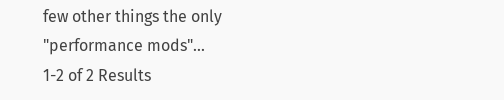few other things the only "performance mods"...
1-2 of 2 Results